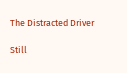The Distracted Driver

Still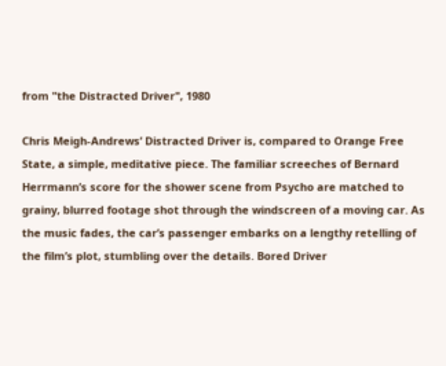from "the Distracted Driver", 1980

Chris Meigh-Andrews’ Distracted Driver is, compared to Orange Free State, a simple, meditative piece. The familiar screeches of Bernard Herrmann’s score for the shower scene from Psycho are matched to grainy, blurred footage shot through the windscreen of a moving car. As the music fades, the car’s passenger embarks on a lengthy retelling of the film’s plot, stumbling over the details. Bored Driver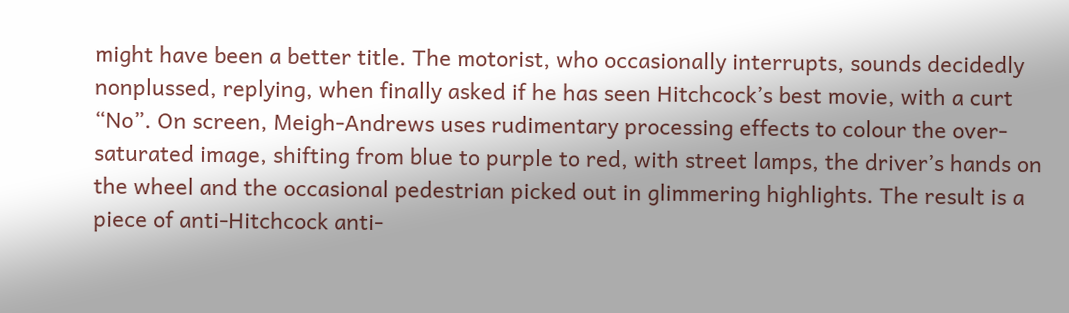might have been a better title. The motorist, who occasionally interrupts, sounds decidedly nonplussed, replying, when finally asked if he has seen Hitchcock’s best movie, with a curt  “No”. On screen, Meigh-Andrews uses rudimentary processing effects to colour the over-saturated image, shifting from blue to purple to red, with street lamps, the driver’s hands on the wheel and the occasional pedestrian picked out in glimmering highlights. The result is a piece of anti-Hitchcock anti-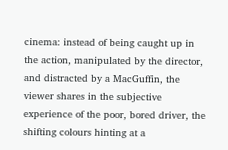cinema: instead of being caught up in the action, manipulated by the director, and distracted by a MacGuffin, the viewer shares in the subjective experience of the poor, bored driver, the shifting colours hinting at a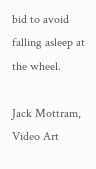bid to avoid falling asleep at the wheel.

Jack Mottram, Video Art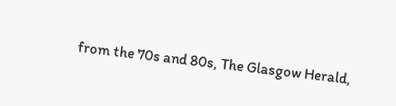from the 70s and 80s, The Glasgow Herald,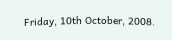Friday, 10th October, 2008.